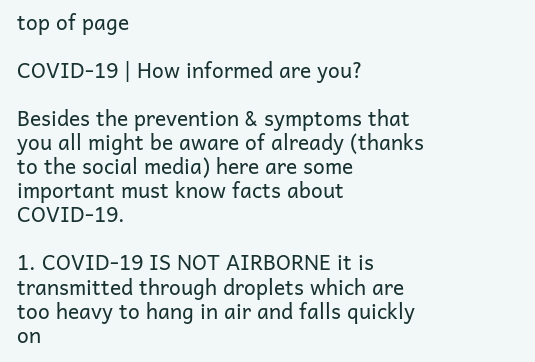top of page

COVID-19 | How informed are you?

Besides the prevention & symptoms that you all might be aware of already (thanks to the social media) here are some important must know facts about COVID-19.

1. COVID-19 IS NOT AIRBORNE it is transmitted through droplets which are too heavy to hang in air and falls quickly on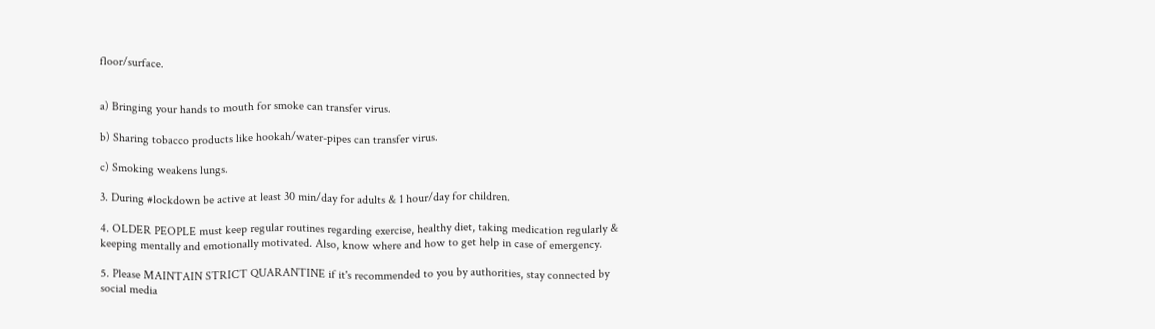floor/surface.


a) Bringing your hands to mouth for smoke can transfer virus.

b) Sharing tobacco products like hookah/water-pipes can transfer virus.

c) Smoking weakens lungs.

3. During #lockdown be active at least 30 min/day for adults & 1 hour/day for children.

4. OLDER PEOPLE must keep regular routines regarding exercise, healthy diet, taking medication regularly & keeping mentally and emotionally motivated. Also, know where and how to get help in case of emergency.

5. Please MAINTAIN STRICT QUARANTINE if it's recommended to you by authorities, stay connected by social media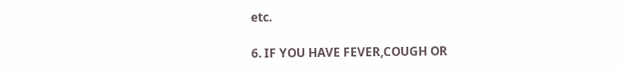etc.

6. IF YOU HAVE FEVER,COUGH OR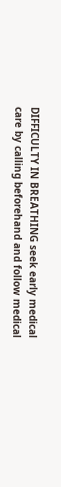DIFFICULTY IN BREATHING seek early medical care by calling beforehand and follow medical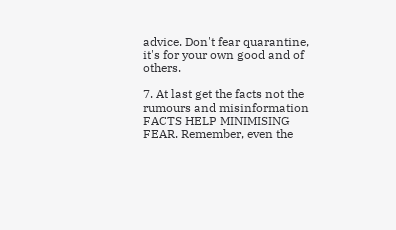advice. Don't fear quarantine, it's for your own good and of others.

7. At last get the facts not the rumours and misinformation FACTS HELP MINIMISING FEAR. Remember, even the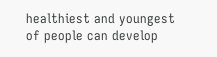healthiest and youngest of people can develop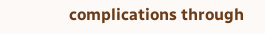complications through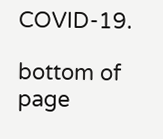COVID-19.

bottom of page